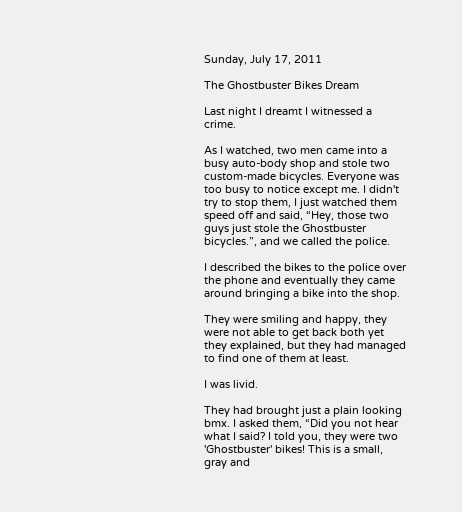Sunday, July 17, 2011

The Ghostbuster Bikes Dream

Last night I dreamt I witnessed a crime.

As I watched, two men came into a busy auto-body shop and stole two custom-made bicycles. Everyone was too busy to notice except me. I didn't try to stop them, I just watched them speed off and said, “Hey, those two guys just stole the Ghostbuster bicycles.”, and we called the police.

I described the bikes to the police over the phone and eventually they came around bringing a bike into the shop.

They were smiling and happy, they were not able to get back both yet they explained, but they had managed to find one of them at least.

I was livid.

They had brought just a plain looking bmx. I asked them, “Did you not hear what I said? I told you, they were two 'Ghostbuster' bikes! This is a small, gray and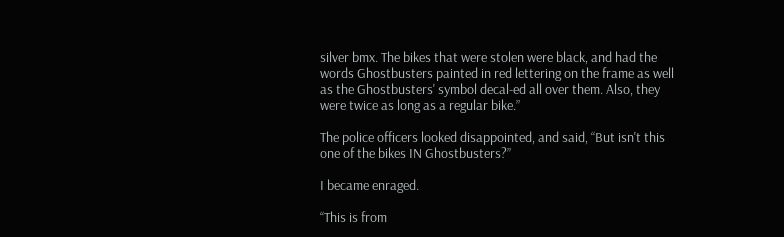silver bmx. The bikes that were stolen were black, and had the words Ghostbusters painted in red lettering on the frame as well as the Ghostbusters' symbol decal-ed all over them. Also, they were twice as long as a regular bike.”

The police officers looked disappointed, and said, “But isn't this one of the bikes IN Ghostbusters?”

I became enraged.

“This is from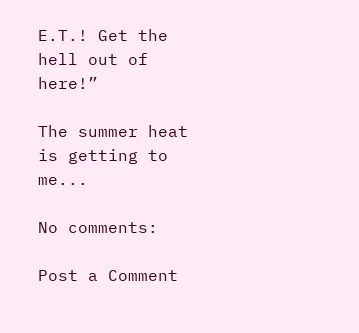E.T.! Get the hell out of here!”

The summer heat is getting to me...

No comments:

Post a Comment